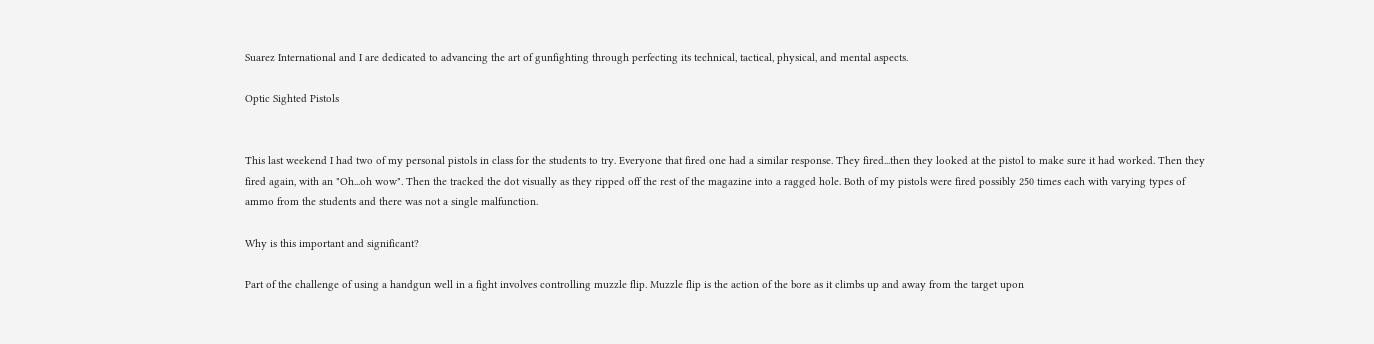Suarez International and I are dedicated to advancing the art of gunfighting through perfecting its technical, tactical, physical, and mental aspects.

Optic Sighted Pistols


This last weekend I had two of my personal pistols in class for the students to try. Everyone that fired one had a similar response. They fired...then they looked at the pistol to make sure it had worked. Then they fired again, with an "Oh...oh wow". Then the tracked the dot visually as they ripped off the rest of the magazine into a ragged hole. Both of my pistols were fired possibly 250 times each with varying types of ammo from the students and there was not a single malfunction.

Why is this important and significant?

Part of the challenge of using a handgun well in a fight involves controlling muzzle flip. Muzzle flip is the action of the bore as it climbs up and away from the target upon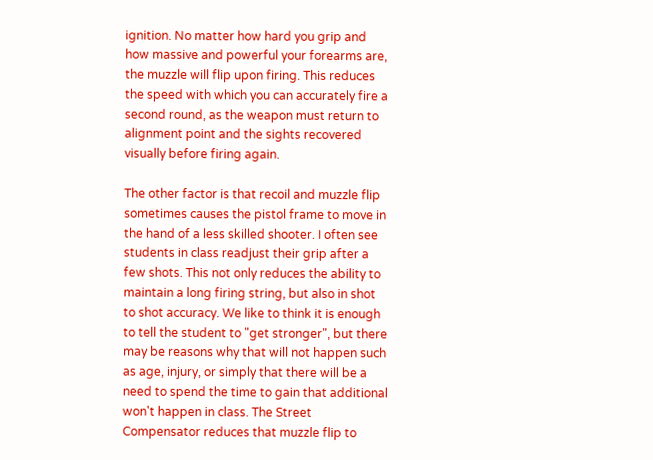ignition. No matter how hard you grip and how massive and powerful your forearms are, the muzzle will flip upon firing. This reduces the speed with which you can accurately fire a second round, as the weapon must return to alignment point and the sights recovered visually before firing again.

The other factor is that recoil and muzzle flip sometimes causes the pistol frame to move in the hand of a less skilled shooter. I often see students in class readjust their grip after a few shots. This not only reduces the ability to maintain a long firing string, but also in shot to shot accuracy. We like to think it is enough to tell the student to "get stronger", but there may be reasons why that will not happen such as age, injury, or simply that there will be a need to spend the time to gain that additional won't happen in class. The Street Compensator reduces that muzzle flip to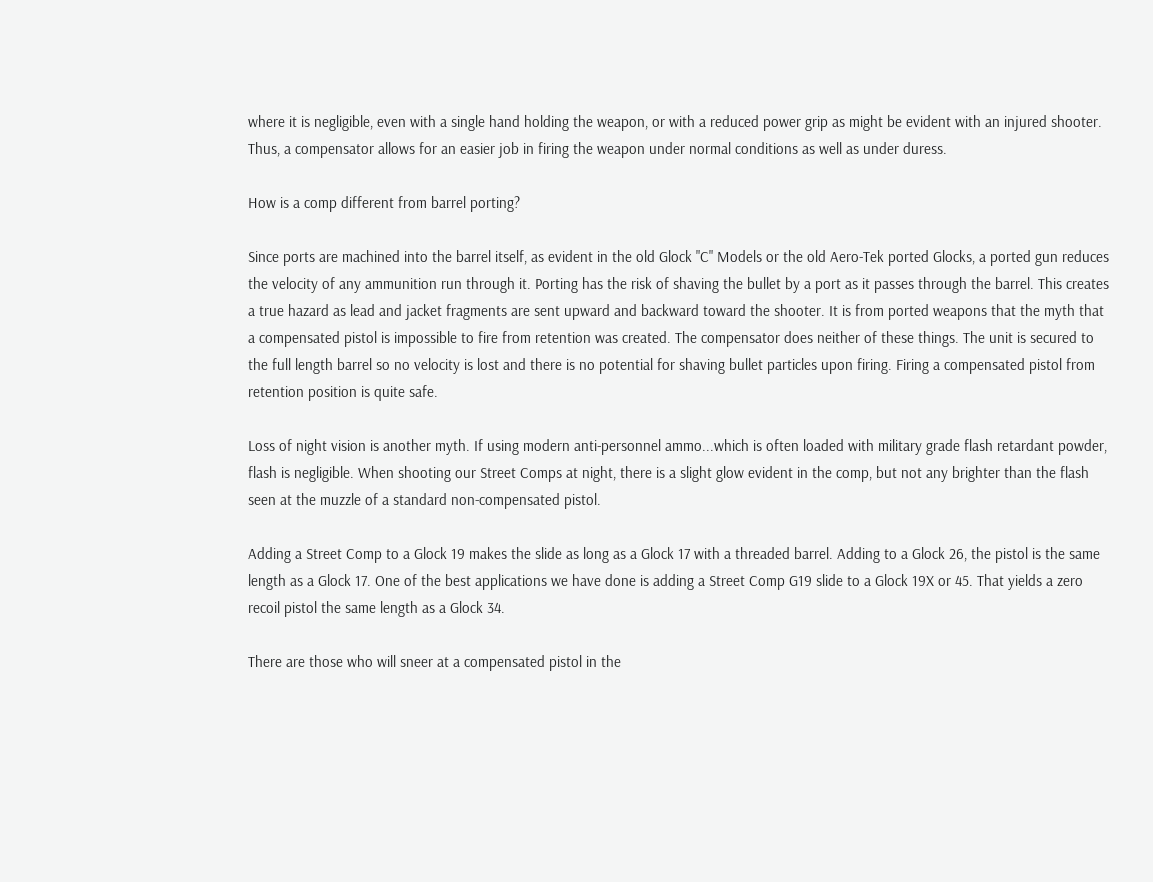where it is negligible, even with a single hand holding the weapon, or with a reduced power grip as might be evident with an injured shooter. Thus, a compensator allows for an easier job in firing the weapon under normal conditions as well as under duress.

How is a comp different from barrel porting?

Since ports are machined into the barrel itself, as evident in the old Glock "C" Models or the old Aero-Tek ported Glocks, a ported gun reduces the velocity of any ammunition run through it. Porting has the risk of shaving the bullet by a port as it passes through the barrel. This creates a true hazard as lead and jacket fragments are sent upward and backward toward the shooter. It is from ported weapons that the myth that a compensated pistol is impossible to fire from retention was created. The compensator does neither of these things. The unit is secured to the full length barrel so no velocity is lost and there is no potential for shaving bullet particles upon firing. Firing a compensated pistol from retention position is quite safe.

Loss of night vision is another myth. If using modern anti-personnel ammo...which is often loaded with military grade flash retardant powder, flash is negligible. When shooting our Street Comps at night, there is a slight glow evident in the comp, but not any brighter than the flash seen at the muzzle of a standard non-compensated pistol.

Adding a Street Comp to a Glock 19 makes the slide as long as a Glock 17 with a threaded barrel. Adding to a Glock 26, the pistol is the same length as a Glock 17. One of the best applications we have done is adding a Street Comp G19 slide to a Glock 19X or 45. That yields a zero recoil pistol the same length as a Glock 34.

There are those who will sneer at a compensated pistol in the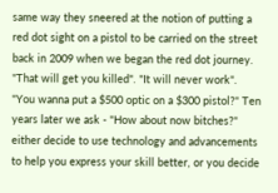same way they sneered at the notion of putting a red dot sight on a pistol to be carried on the street back in 2009 when we began the red dot journey. "That will get you killed". "It will never work". "You wanna put a $500 optic on a $300 pistol?" Ten years later we ask - "How about now bitches?" either decide to use technology and advancements to help you express your skill better, or you decide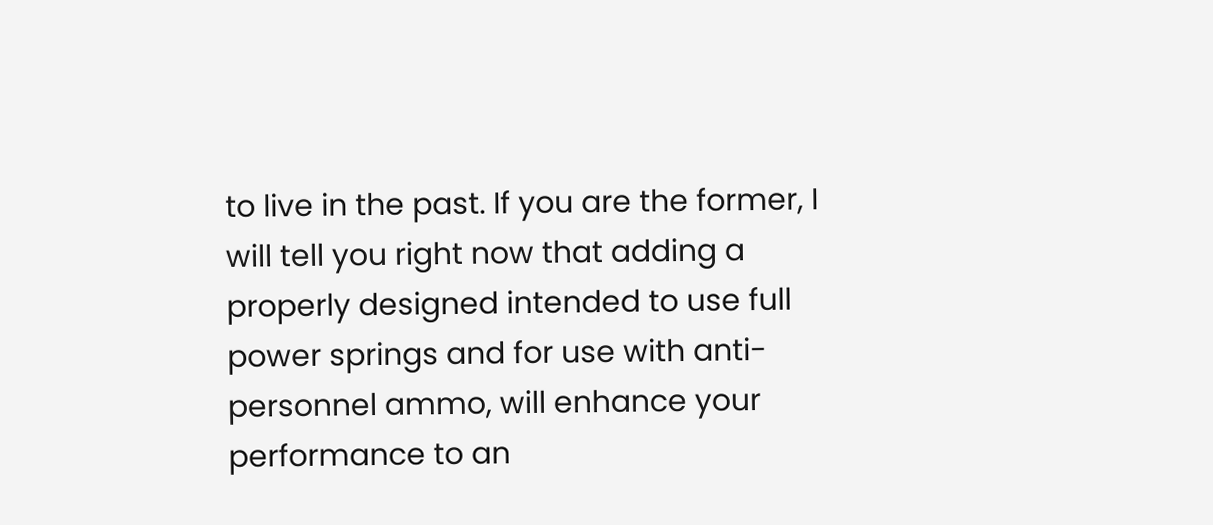to live in the past. If you are the former, I will tell you right now that adding a properly designed intended to use full power springs and for use with anti-personnel ammo, will enhance your performance to an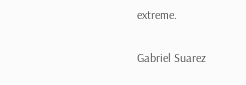extreme.

Gabriel Suarez